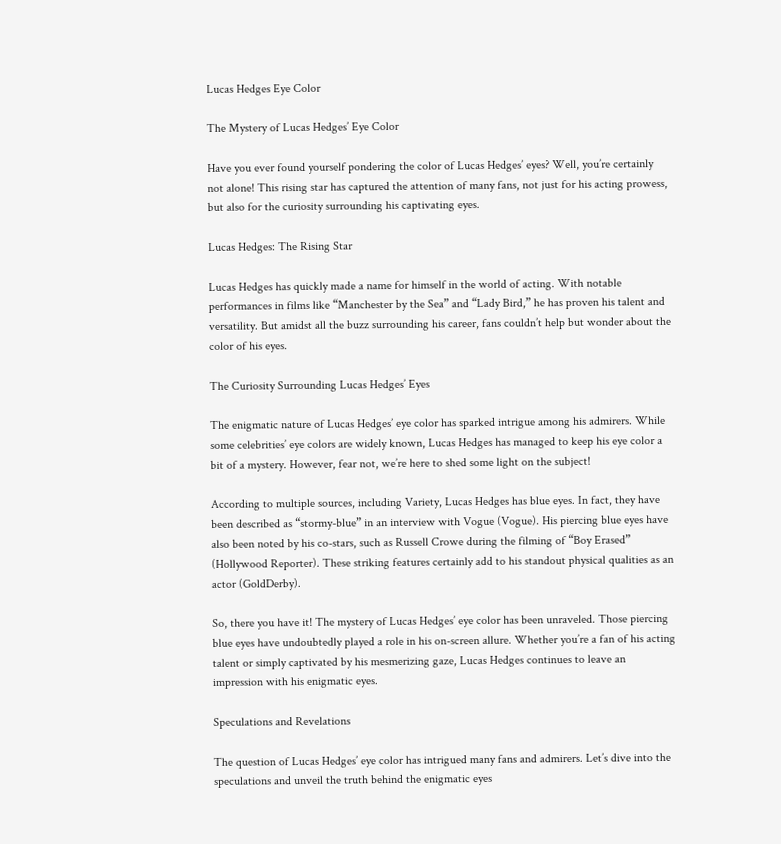Lucas Hedges Eye Color

The Mystery of Lucas Hedges’ Eye Color

Have you ever found yourself pondering the color of Lucas Hedges’ eyes? Well, you’re certainly not alone! This rising star has captured the attention of many fans, not just for his acting prowess, but also for the curiosity surrounding his captivating eyes.

Lucas Hedges: The Rising Star

Lucas Hedges has quickly made a name for himself in the world of acting. With notable performances in films like “Manchester by the Sea” and “Lady Bird,” he has proven his talent and versatility. But amidst all the buzz surrounding his career, fans couldn’t help but wonder about the color of his eyes.

The Curiosity Surrounding Lucas Hedges’ Eyes

The enigmatic nature of Lucas Hedges’ eye color has sparked intrigue among his admirers. While some celebrities’ eye colors are widely known, Lucas Hedges has managed to keep his eye color a bit of a mystery. However, fear not, we’re here to shed some light on the subject!

According to multiple sources, including Variety, Lucas Hedges has blue eyes. In fact, they have been described as “stormy-blue” in an interview with Vogue (Vogue). His piercing blue eyes have also been noted by his co-stars, such as Russell Crowe during the filming of “Boy Erased” (Hollywood Reporter). These striking features certainly add to his standout physical qualities as an actor (GoldDerby).

So, there you have it! The mystery of Lucas Hedges’ eye color has been unraveled. Those piercing blue eyes have undoubtedly played a role in his on-screen allure. Whether you’re a fan of his acting talent or simply captivated by his mesmerizing gaze, Lucas Hedges continues to leave an impression with his enigmatic eyes.

Speculations and Revelations

The question of Lucas Hedges’ eye color has intrigued many fans and admirers. Let’s dive into the speculations and unveil the truth behind the enigmatic eyes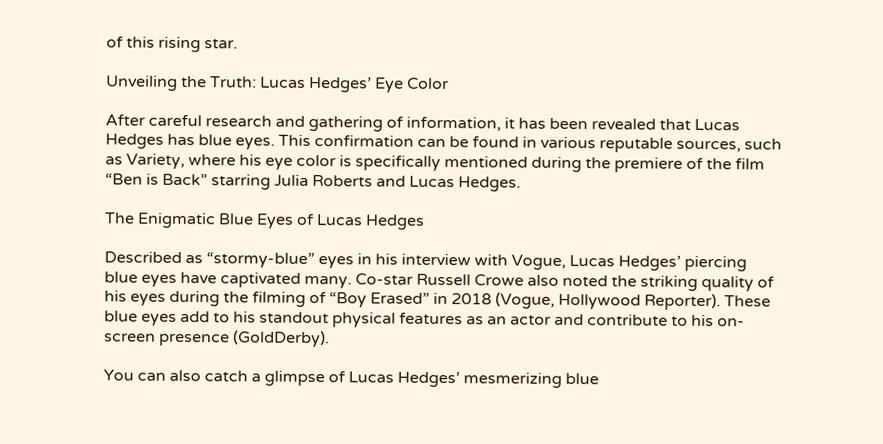of this rising star.

Unveiling the Truth: Lucas Hedges’ Eye Color

After careful research and gathering of information, it has been revealed that Lucas Hedges has blue eyes. This confirmation can be found in various reputable sources, such as Variety, where his eye color is specifically mentioned during the premiere of the film “Ben is Back” starring Julia Roberts and Lucas Hedges.

The Enigmatic Blue Eyes of Lucas Hedges

Described as “stormy-blue” eyes in his interview with Vogue, Lucas Hedges’ piercing blue eyes have captivated many. Co-star Russell Crowe also noted the striking quality of his eyes during the filming of “Boy Erased” in 2018 (Vogue, Hollywood Reporter). These blue eyes add to his standout physical features as an actor and contribute to his on-screen presence (GoldDerby).

You can also catch a glimpse of Lucas Hedges’ mesmerizing blue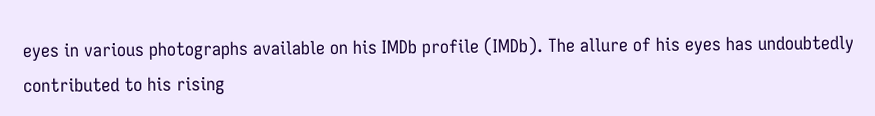eyes in various photographs available on his IMDb profile (IMDb). The allure of his eyes has undoubtedly contributed to his rising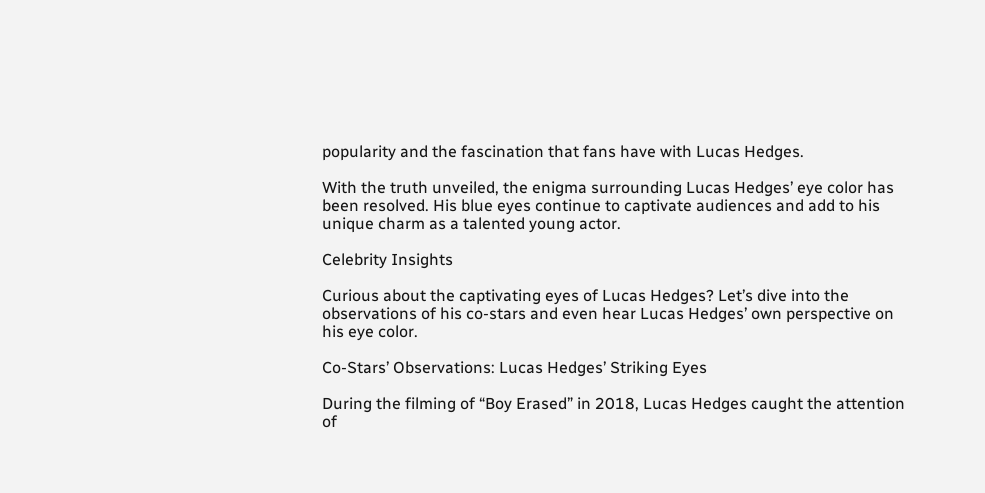popularity and the fascination that fans have with Lucas Hedges.

With the truth unveiled, the enigma surrounding Lucas Hedges’ eye color has been resolved. His blue eyes continue to captivate audiences and add to his unique charm as a talented young actor.

Celebrity Insights

Curious about the captivating eyes of Lucas Hedges? Let’s dive into the observations of his co-stars and even hear Lucas Hedges’ own perspective on his eye color.

Co-Stars’ Observations: Lucas Hedges’ Striking Eyes

During the filming of “Boy Erased” in 2018, Lucas Hedges caught the attention of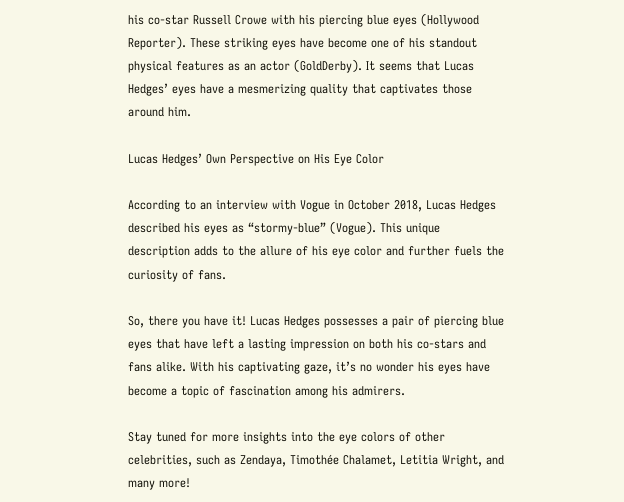his co-star Russell Crowe with his piercing blue eyes (Hollywood Reporter). These striking eyes have become one of his standout physical features as an actor (GoldDerby). It seems that Lucas Hedges’ eyes have a mesmerizing quality that captivates those around him.

Lucas Hedges’ Own Perspective on His Eye Color

According to an interview with Vogue in October 2018, Lucas Hedges described his eyes as “stormy-blue” (Vogue). This unique description adds to the allure of his eye color and further fuels the curiosity of fans.

So, there you have it! Lucas Hedges possesses a pair of piercing blue eyes that have left a lasting impression on both his co-stars and fans alike. With his captivating gaze, it’s no wonder his eyes have become a topic of fascination among his admirers.

Stay tuned for more insights into the eye colors of other celebrities, such as Zendaya, Timothée Chalamet, Letitia Wright, and many more!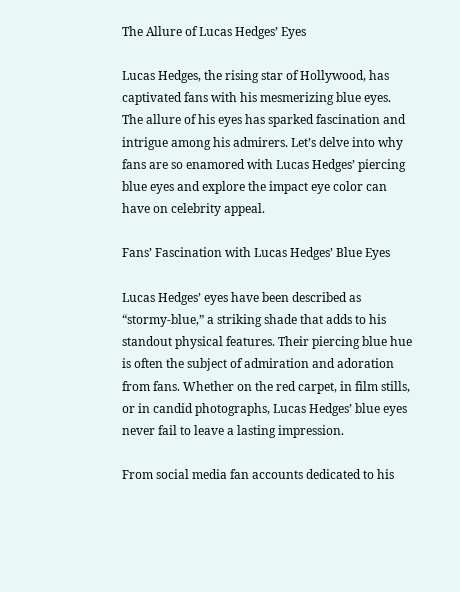The Allure of Lucas Hedges’ Eyes

Lucas Hedges, the rising star of Hollywood, has captivated fans with his mesmerizing blue eyes. The allure of his eyes has sparked fascination and intrigue among his admirers. Let’s delve into why fans are so enamored with Lucas Hedges’ piercing blue eyes and explore the impact eye color can have on celebrity appeal.

Fans’ Fascination with Lucas Hedges’ Blue Eyes

Lucas Hedges’ eyes have been described as “stormy-blue,” a striking shade that adds to his standout physical features. Their piercing blue hue is often the subject of admiration and adoration from fans. Whether on the red carpet, in film stills, or in candid photographs, Lucas Hedges’ blue eyes never fail to leave a lasting impression.

From social media fan accounts dedicated to his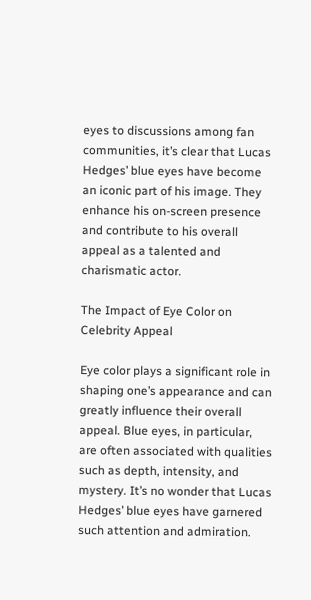eyes to discussions among fan communities, it’s clear that Lucas Hedges’ blue eyes have become an iconic part of his image. They enhance his on-screen presence and contribute to his overall appeal as a talented and charismatic actor.

The Impact of Eye Color on Celebrity Appeal

Eye color plays a significant role in shaping one’s appearance and can greatly influence their overall appeal. Blue eyes, in particular, are often associated with qualities such as depth, intensity, and mystery. It’s no wonder that Lucas Hedges’ blue eyes have garnered such attention and admiration.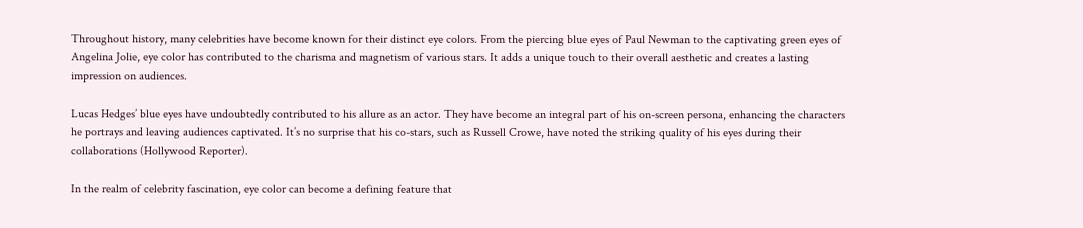Throughout history, many celebrities have become known for their distinct eye colors. From the piercing blue eyes of Paul Newman to the captivating green eyes of Angelina Jolie, eye color has contributed to the charisma and magnetism of various stars. It adds a unique touch to their overall aesthetic and creates a lasting impression on audiences.

Lucas Hedges’ blue eyes have undoubtedly contributed to his allure as an actor. They have become an integral part of his on-screen persona, enhancing the characters he portrays and leaving audiences captivated. It’s no surprise that his co-stars, such as Russell Crowe, have noted the striking quality of his eyes during their collaborations (Hollywood Reporter).

In the realm of celebrity fascination, eye color can become a defining feature that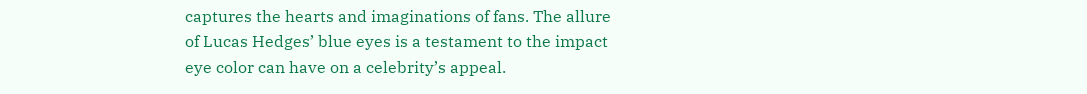captures the hearts and imaginations of fans. The allure of Lucas Hedges’ blue eyes is a testament to the impact eye color can have on a celebrity’s appeal.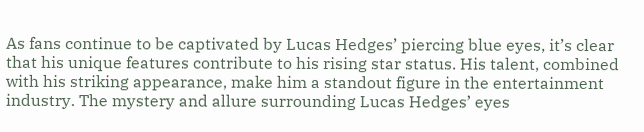As fans continue to be captivated by Lucas Hedges’ piercing blue eyes, it’s clear that his unique features contribute to his rising star status. His talent, combined with his striking appearance, make him a standout figure in the entertainment industry. The mystery and allure surrounding Lucas Hedges’ eyes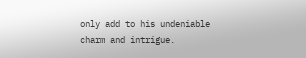only add to his undeniable charm and intrigue.